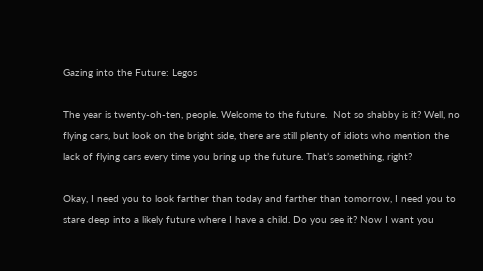Gazing into the Future: Legos

The year is twenty-oh-ten, people. Welcome to the future.  Not so shabby is it? Well, no flying cars, but look on the bright side, there are still plenty of idiots who mention the lack of flying cars every time you bring up the future. That’s something, right?

Okay, I need you to look farther than today and farther than tomorrow, I need you to stare deep into a likely future where I have a child. Do you see it? Now I want you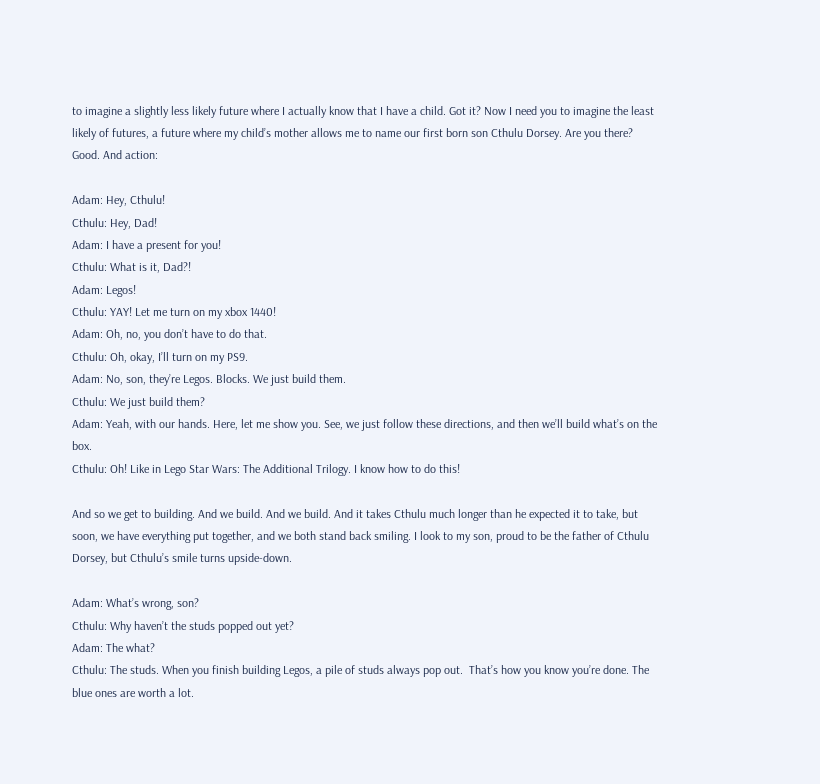to imagine a slightly less likely future where I actually know that I have a child. Got it? Now I need you to imagine the least likely of futures, a future where my child’s mother allows me to name our first born son Cthulu Dorsey. Are you there? Good. And action:

Adam: Hey, Cthulu!
Cthulu: Hey, Dad!
Adam: I have a present for you!
Cthulu: What is it, Dad?!
Adam: Legos!
Cthulu: YAY! Let me turn on my xbox 1440!
Adam: Oh, no, you don’t have to do that.
Cthulu: Oh, okay, I’ll turn on my PS9.
Adam: No, son, they’re Legos. Blocks. We just build them.
Cthulu: We just build them?
Adam: Yeah, with our hands. Here, let me show you. See, we just follow these directions, and then we’ll build what’s on the box.
Cthulu: Oh! Like in Lego Star Wars: The Additional Trilogy. I know how to do this!

And so we get to building. And we build. And we build. And it takes Cthulu much longer than he expected it to take, but soon, we have everything put together, and we both stand back smiling. I look to my son, proud to be the father of Cthulu Dorsey, but Cthulu’s smile turns upside-down.

Adam: What’s wrong, son?
Cthulu: Why haven’t the studs popped out yet?
Adam: The what?
Cthulu: The studs. When you finish building Legos, a pile of studs always pop out.  That’s how you know you’re done. The blue ones are worth a lot.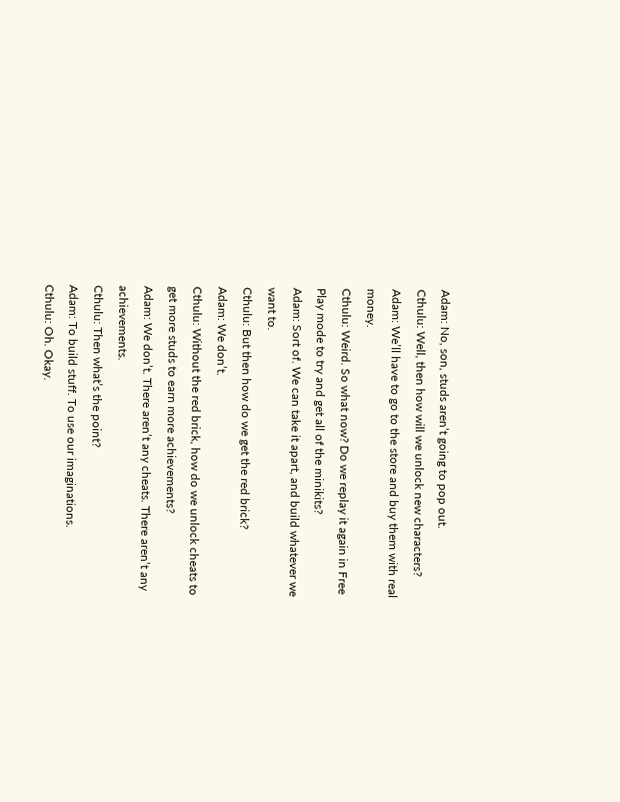Adam: No, son, studs aren’t going to pop out.
Cthulu: Well, then how will we unlock new characters?
Adam: We’ll have to go to the store and buy them with real money.
Cthulu: Weird. So what now? Do we replay it again in Free Play mode to try and get all of the minikits?
Adam: Sort of. We can take it apart, and build whatever we want to.
Cthulu: But then how do we get the red brick?
Adam: We don’t.
Cthulu: Without the red brick, how do we unlock cheats to get more studs to earn more achievements?
Adam: We don’t. There aren’t any cheats. There aren’t any achievements.
Cthulu: Then what’s the point?
Adam: To build stuff. To use our imaginations.
Cthulu: Oh. Okay.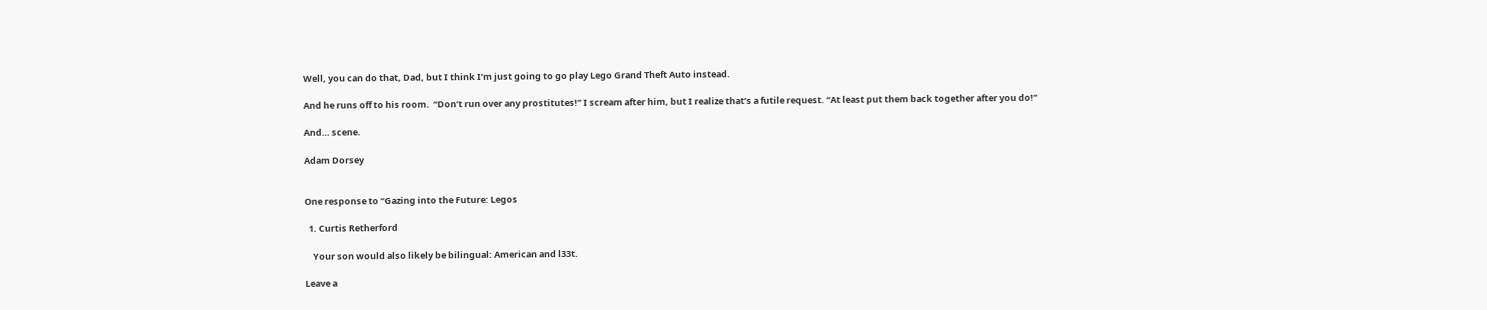Well, you can do that, Dad, but I think I’m just going to go play Lego Grand Theft Auto instead.

And he runs off to his room.  “Don’t run over any prostitutes!” I scream after him, but I realize that’s a futile request. “At least put them back together after you do!”

And… scene.

Adam Dorsey


One response to “Gazing into the Future: Legos

  1. Curtis Retherford

    Your son would also likely be bilingual: American and l33t.

Leave a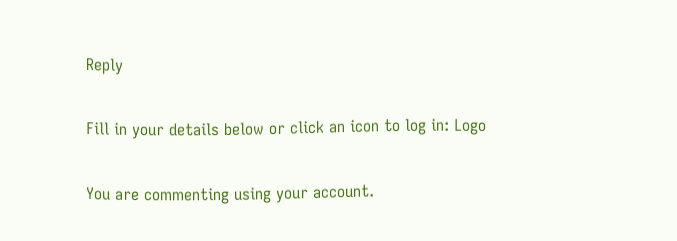Reply

Fill in your details below or click an icon to log in: Logo

You are commenting using your account.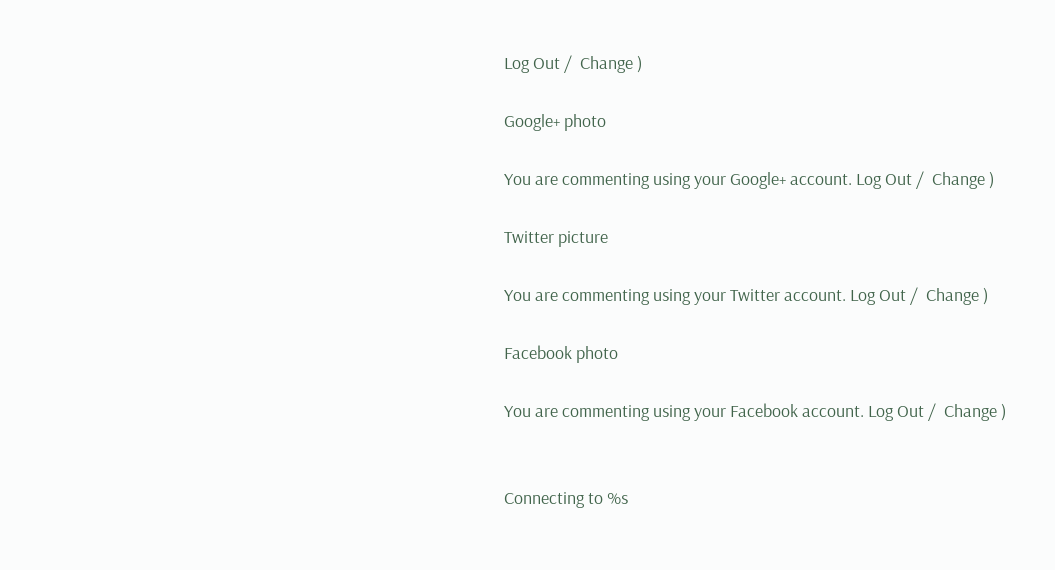Log Out /  Change )

Google+ photo

You are commenting using your Google+ account. Log Out /  Change )

Twitter picture

You are commenting using your Twitter account. Log Out /  Change )

Facebook photo

You are commenting using your Facebook account. Log Out /  Change )


Connecting to %s